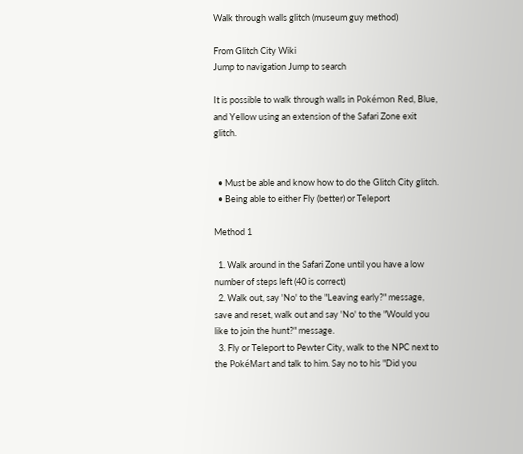Walk through walls glitch (museum guy method)

From Glitch City Wiki
Jump to navigation Jump to search

It is possible to walk through walls in Pokémon Red, Blue, and Yellow using an extension of the Safari Zone exit glitch.


  • Must be able and know how to do the Glitch City glitch.
  • Being able to either Fly (better) or Teleport

Method 1

  1. Walk around in the Safari Zone until you have a low number of steps left (40 is correct)
  2. Walk out, say 'No' to the "Leaving early?" message, save and reset, walk out and say 'No' to the "Would you like to join the hunt?" message.
  3. Fly or Teleport to Pewter City, walk to the NPC next to the PokéMart and talk to him. Say no to his "Did you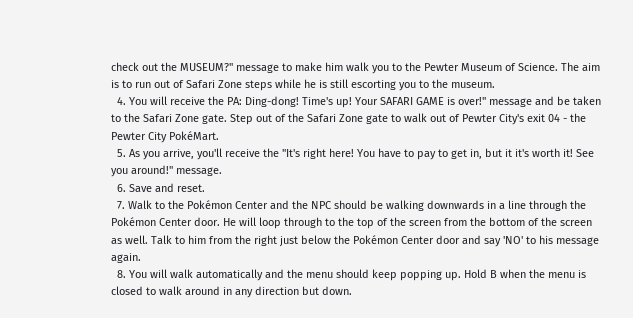check out the MUSEUM?" message to make him walk you to the Pewter Museum of Science. The aim is to run out of Safari Zone steps while he is still escorting you to the museum.
  4. You will receive the PA: Ding-dong! Time's up! Your SAFARI GAME is over!" message and be taken to the Safari Zone gate. Step out of the Safari Zone gate to walk out of Pewter City's exit 04 - the Pewter City PokéMart.
  5. As you arrive, you'll receive the "It's right here! You have to pay to get in, but it it's worth it! See you around!" message.
  6. Save and reset.
  7. Walk to the Pokémon Center and the NPC should be walking downwards in a line through the Pokémon Center door. He will loop through to the top of the screen from the bottom of the screen as well. Talk to him from the right just below the Pokémon Center door and say 'NO' to his message again.
  8. You will walk automatically and the menu should keep popping up. Hold B when the menu is closed to walk around in any direction but down.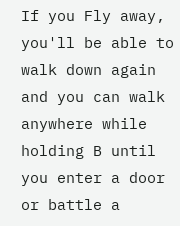If you Fly away, you'll be able to walk down again and you can walk anywhere while holding B until you enter a door or battle a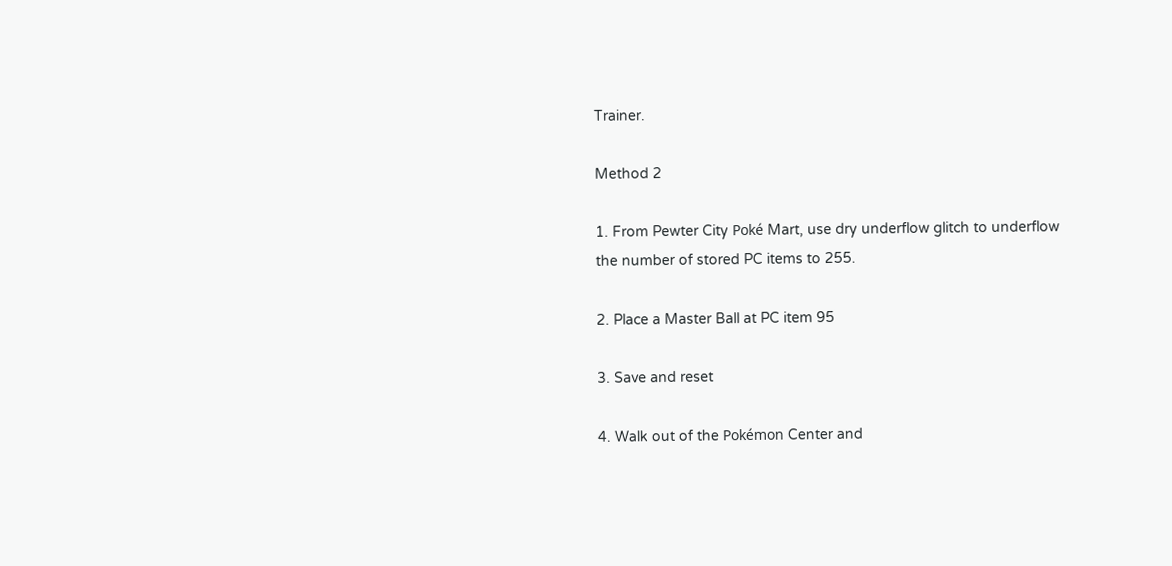Trainer.

Method 2

1. From Pewter City Poké Mart, use dry underflow glitch to underflow the number of stored PC items to 255.

2. Place a Master Ball at PC item 95

3. Save and reset

4. Walk out of the Pokémon Center and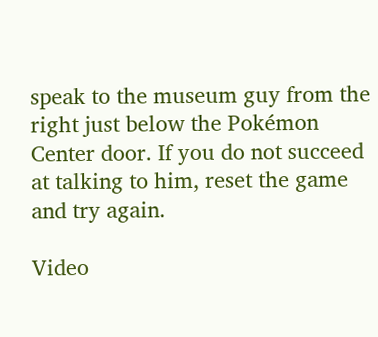speak to the museum guy from the right just below the Pokémon Center door. If you do not succeed at talking to him, reset the game and try again.

Video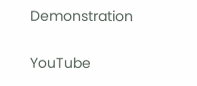Demonstration

YouTube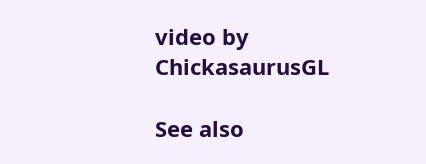video by ChickasaurusGL

See also